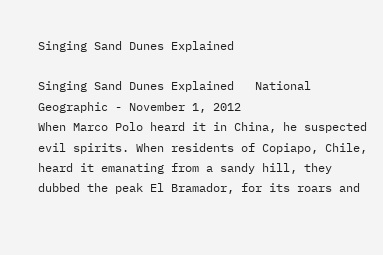Singing Sand Dunes Explained

Singing Sand Dunes Explained   National Geographic - November 1, 2012
When Marco Polo heard it in China, he suspected evil spirits. When residents of Copiapo, Chile, heard it emanating from a sandy hill, they dubbed the peak El Bramador, for its roars and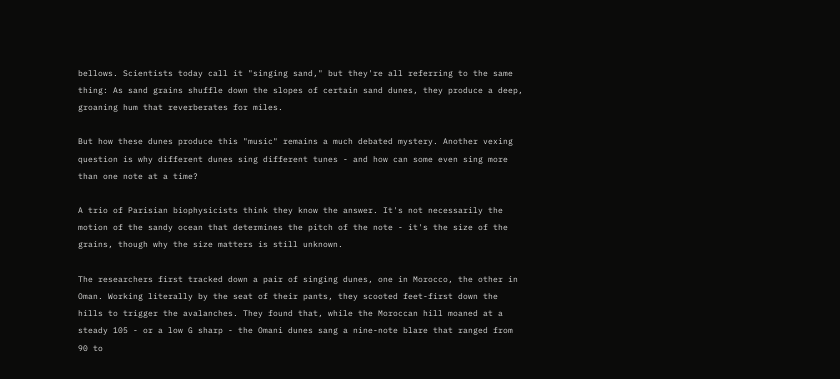bellows. Scientists today call it "singing sand," but they're all referring to the same thing: As sand grains shuffle down the slopes of certain sand dunes, they produce a deep, groaning hum that reverberates for miles.

But how these dunes produce this "music" remains a much debated mystery. Another vexing question is why different dunes sing different tunes - and how can some even sing more than one note at a time?

A trio of Parisian biophysicists think they know the answer. It's not necessarily the motion of the sandy ocean that determines the pitch of the note - it's the size of the grains, though why the size matters is still unknown.

The researchers first tracked down a pair of singing dunes, one in Morocco, the other in Oman. Working literally by the seat of their pants, they scooted feet-first down the hills to trigger the avalanches. They found that, while the Moroccan hill moaned at a steady 105 - or a low G sharp - the Omani dunes sang a nine-note blare that ranged from 90 to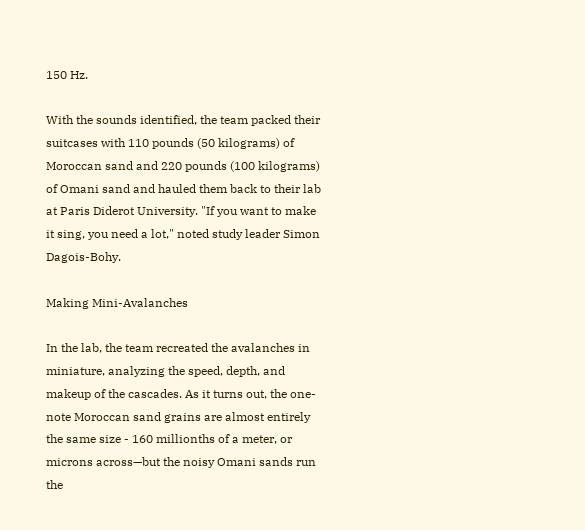150 Hz.

With the sounds identified, the team packed their suitcases with 110 pounds (50 kilograms) of Moroccan sand and 220 pounds (100 kilograms) of Omani sand and hauled them back to their lab at Paris Diderot University. "If you want to make it sing, you need a lot," noted study leader Simon Dagois-Bohy.

Making Mini-Avalanches

In the lab, the team recreated the avalanches in miniature, analyzing the speed, depth, and makeup of the cascades. As it turns out, the one-note Moroccan sand grains are almost entirely the same size - 160 millionths of a meter, or microns across—but the noisy Omani sands run the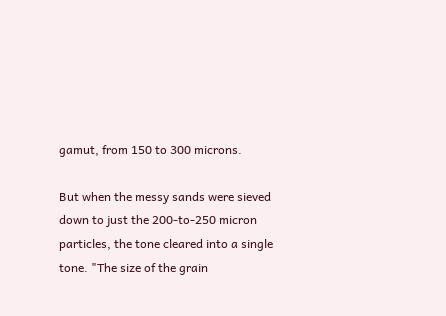gamut, from 150 to 300 microns.

But when the messy sands were sieved down to just the 200-to-250 micron particles, the tone cleared into a single tone. "The size of the grain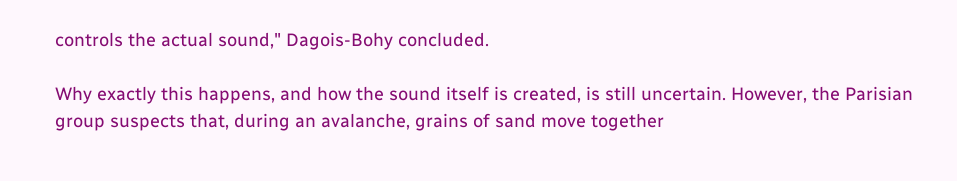controls the actual sound," Dagois-Bohy concluded.

Why exactly this happens, and how the sound itself is created, is still uncertain. However, the Parisian group suspects that, during an avalanche, grains of sand move together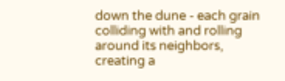down the dune - each grain colliding with and rolling around its neighbors, creating a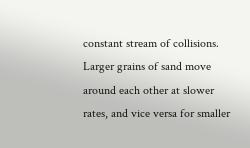constant stream of collisions. Larger grains of sand move around each other at slower rates, and vice versa for smaller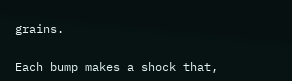grains.

Each bump makes a shock that,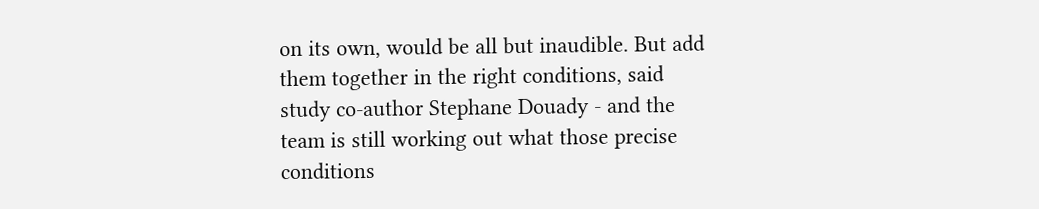on its own, would be all but inaudible. But add them together in the right conditions, said study co-author Stephane Douady - and the team is still working out what those precise conditions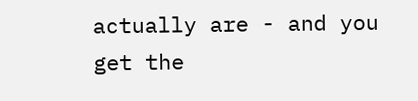actually are - and you get the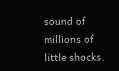sound of millions of little shocks.